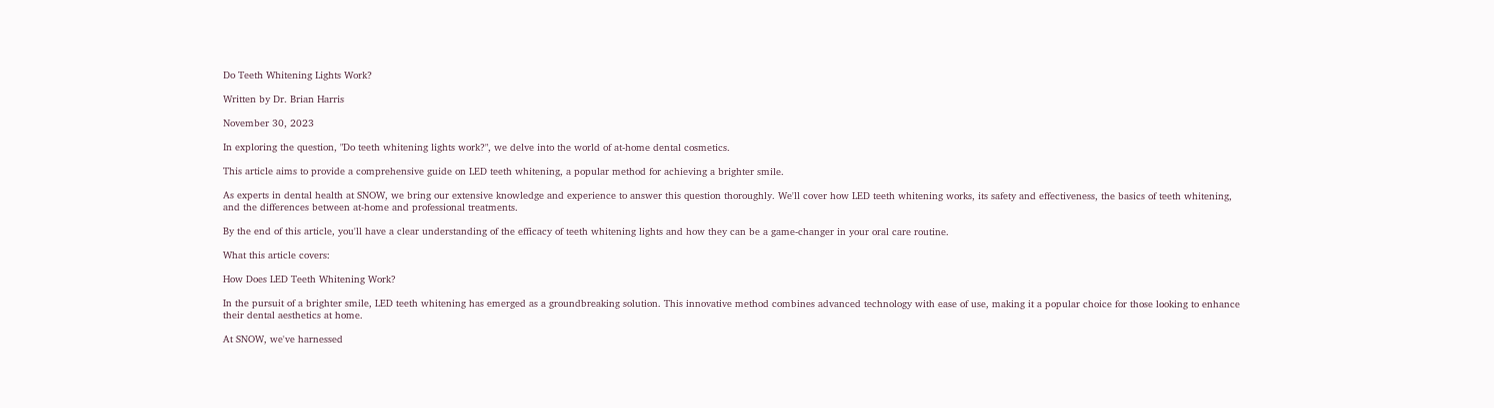Do Teeth Whitening Lights Work?

Written by Dr. Brian Harris

November 30, 2023

In exploring the question, "Do teeth whitening lights work?", we delve into the world of at-home dental cosmetics.

This article aims to provide a comprehensive guide on LED teeth whitening, a popular method for achieving a brighter smile.

As experts in dental health at SNOW, we bring our extensive knowledge and experience to answer this question thoroughly. We'll cover how LED teeth whitening works, its safety and effectiveness, the basics of teeth whitening, and the differences between at-home and professional treatments.

By the end of this article, you'll have a clear understanding of the efficacy of teeth whitening lights and how they can be a game-changer in your oral care routine.

What this article covers:

How Does LED Teeth Whitening Work?

In the pursuit of a brighter smile, LED teeth whitening has emerged as a groundbreaking solution. This innovative method combines advanced technology with ease of use, making it a popular choice for those looking to enhance their dental aesthetics at home.

At SNOW, we've harnessed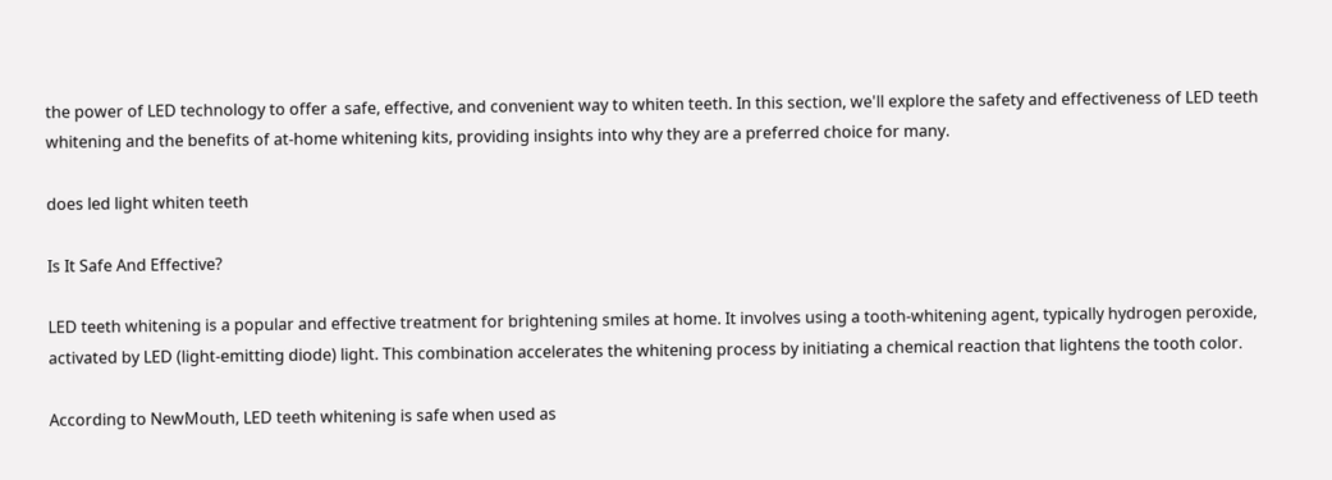the power of LED technology to offer a safe, effective, and convenient way to whiten teeth. In this section, we'll explore the safety and effectiveness of LED teeth whitening and the benefits of at-home whitening kits, providing insights into why they are a preferred choice for many.

does led light whiten teeth

Is It Safe And Effective?

LED teeth whitening is a popular and effective treatment for brightening smiles at home. It involves using a tooth-whitening agent, typically hydrogen peroxide, activated by LED (light-emitting diode) light. This combination accelerates the whitening process by initiating a chemical reaction that lightens the tooth color.

According to NewMouth, LED teeth whitening is safe when used as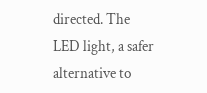directed. The LED light, a safer alternative to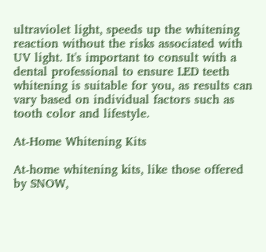ultraviolet light, speeds up the whitening reaction without the risks associated with UV light. It's important to consult with a dental professional to ensure LED teeth whitening is suitable for you, as results can vary based on individual factors such as tooth color and lifestyle.

At-Home Whitening Kits

At-home whitening kits, like those offered by SNOW,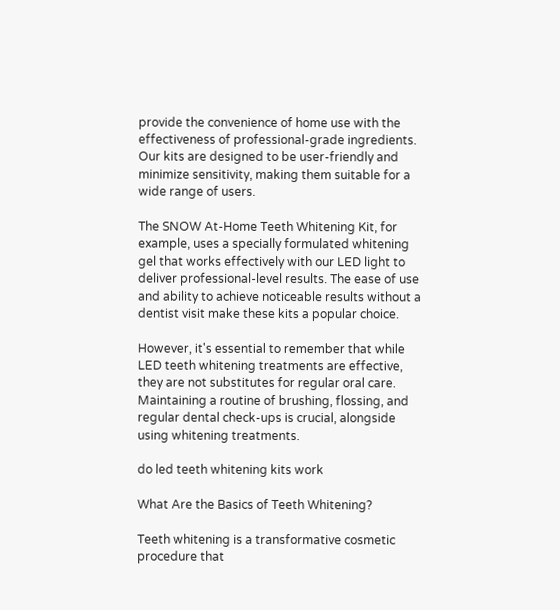provide the convenience of home use with the effectiveness of professional-grade ingredients. Our kits are designed to be user-friendly and minimize sensitivity, making them suitable for a wide range of users.

The SNOW At-Home Teeth Whitening Kit, for example, uses a specially formulated whitening gel that works effectively with our LED light to deliver professional-level results. The ease of use and ability to achieve noticeable results without a dentist visit make these kits a popular choice.

However, it's essential to remember that while LED teeth whitening treatments are effective, they are not substitutes for regular oral care. Maintaining a routine of brushing, flossing, and regular dental check-ups is crucial, alongside using whitening treatments.

do led teeth whitening kits work

What Are the Basics of Teeth Whitening?

Teeth whitening is a transformative cosmetic procedure that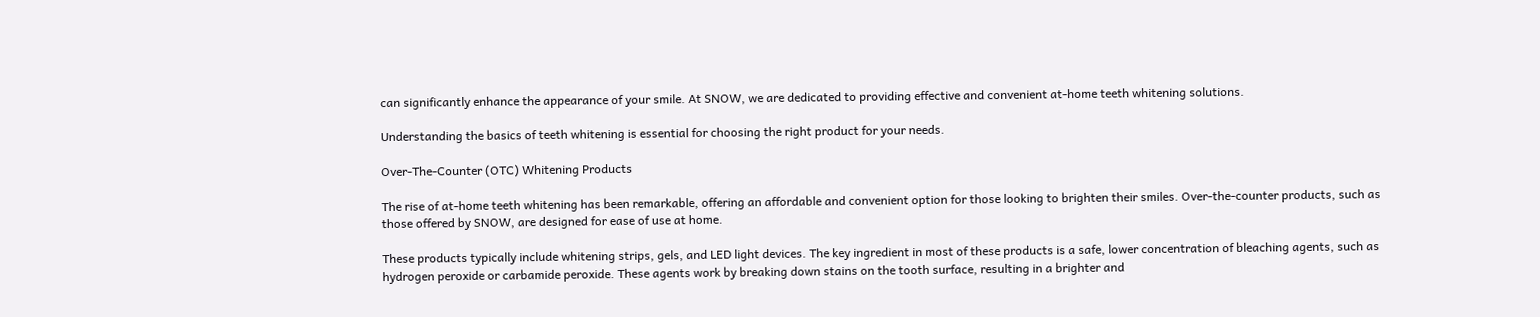can significantly enhance the appearance of your smile. At SNOW, we are dedicated to providing effective and convenient at-home teeth whitening solutions.

Understanding the basics of teeth whitening is essential for choosing the right product for your needs.

Over-The-Counter (OTC) Whitening Products

The rise of at-home teeth whitening has been remarkable, offering an affordable and convenient option for those looking to brighten their smiles. Over-the-counter products, such as those offered by SNOW, are designed for ease of use at home.

These products typically include whitening strips, gels, and LED light devices. The key ingredient in most of these products is a safe, lower concentration of bleaching agents, such as hydrogen peroxide or carbamide peroxide. These agents work by breaking down stains on the tooth surface, resulting in a brighter and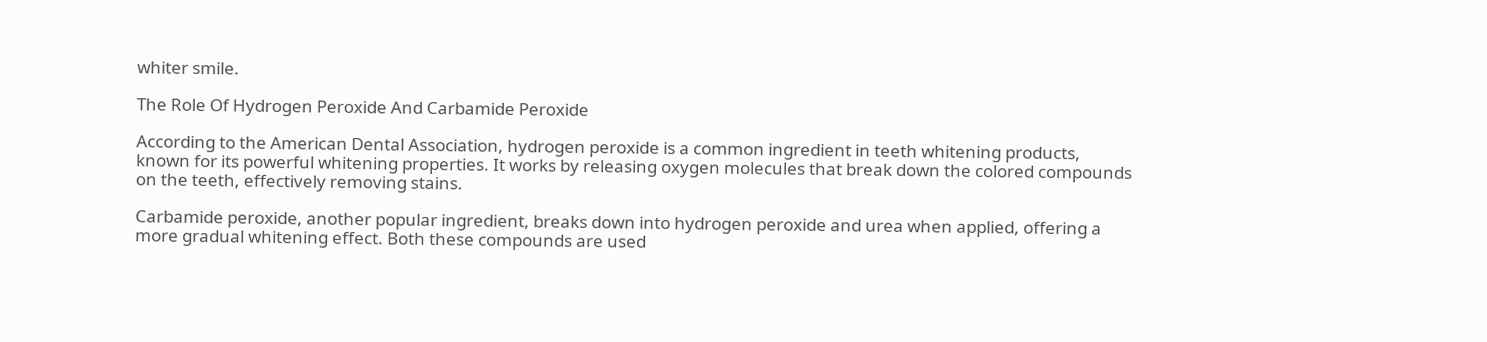whiter smile.

The Role Of Hydrogen Peroxide And Carbamide Peroxide

According to the American Dental Association, hydrogen peroxide is a common ingredient in teeth whitening products, known for its powerful whitening properties. It works by releasing oxygen molecules that break down the colored compounds on the teeth, effectively removing stains.

Carbamide peroxide, another popular ingredient, breaks down into hydrogen peroxide and urea when applied, offering a more gradual whitening effect. Both these compounds are used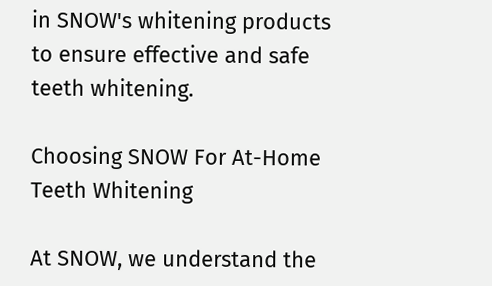in SNOW's whitening products to ensure effective and safe teeth whitening.

Choosing SNOW For At-Home Teeth Whitening

At SNOW, we understand the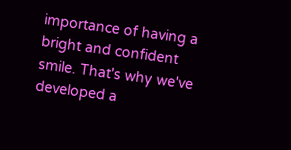importance of having a bright and confident smile. That's why we've developed a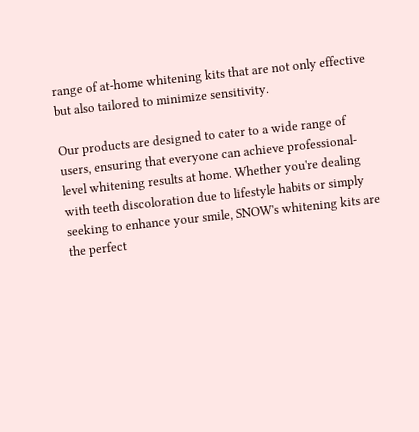range of at-home whitening kits that are not only effective but also tailored to minimize sensitivity.

Our products are designed to cater to a wide range of users, ensuring that everyone can achieve professional-level whitening results at home. Whether you're dealing with teeth discoloration due to lifestyle habits or simply seeking to enhance your smile, SNOW's whitening kits are the perfect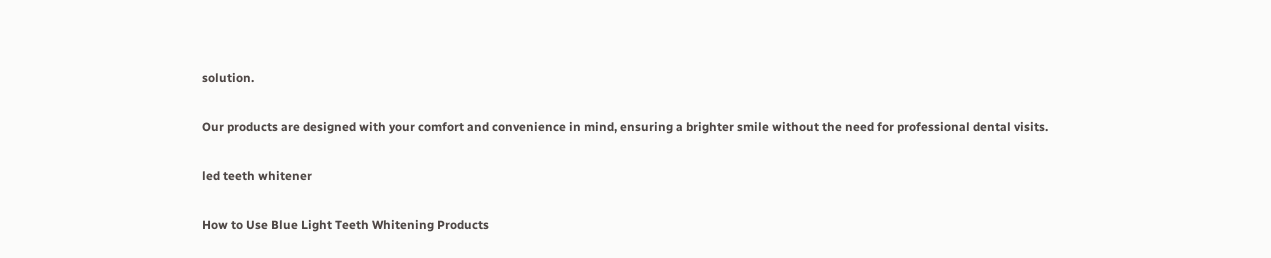solution.

Our products are designed with your comfort and convenience in mind, ensuring a brighter smile without the need for professional dental visits.

led teeth whitener

How to Use Blue Light Teeth Whitening Products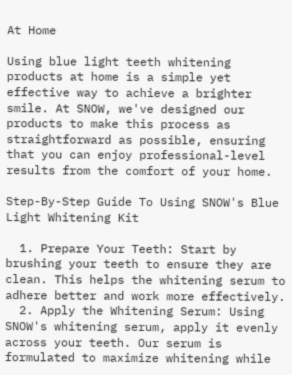At Home

Using blue light teeth whitening products at home is a simple yet effective way to achieve a brighter smile. At SNOW, we've designed our products to make this process as straightforward as possible, ensuring that you can enjoy professional-level results from the comfort of your home.

Step-By-Step Guide To Using SNOW's Blue Light Whitening Kit

  1. Prepare Your Teeth: Start by brushing your teeth to ensure they are clean. This helps the whitening serum to adhere better and work more effectively.
  2. Apply the Whitening Serum: Using SNOW's whitening serum, apply it evenly across your teeth. Our serum is formulated to maximize whitening while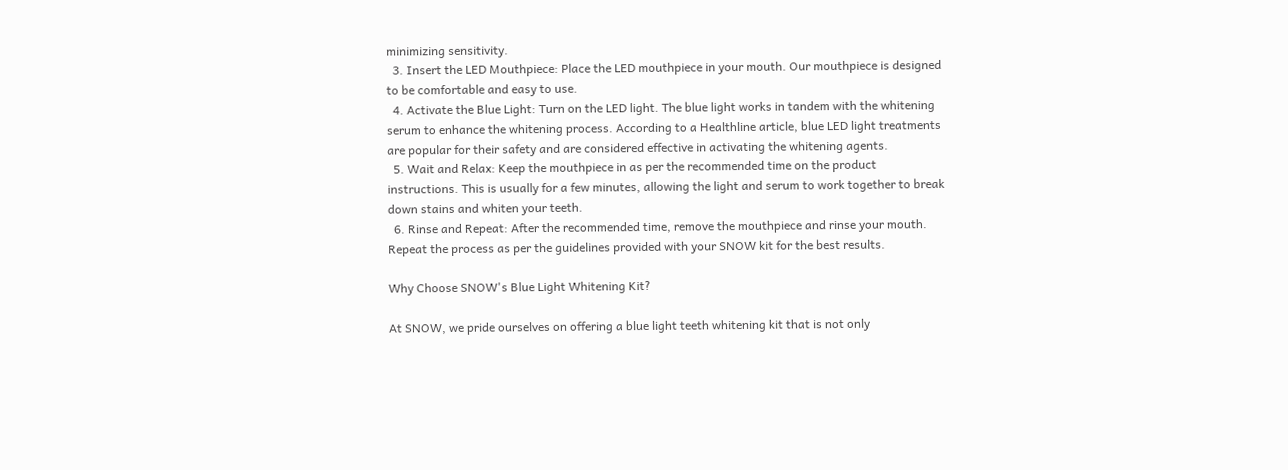minimizing sensitivity.
  3. Insert the LED Mouthpiece: Place the LED mouthpiece in your mouth. Our mouthpiece is designed to be comfortable and easy to use.
  4. Activate the Blue Light: Turn on the LED light. The blue light works in tandem with the whitening serum to enhance the whitening process. According to a Healthline article, blue LED light treatments are popular for their safety and are considered effective in activating the whitening agents.
  5. Wait and Relax: Keep the mouthpiece in as per the recommended time on the product instructions. This is usually for a few minutes, allowing the light and serum to work together to break down stains and whiten your teeth.
  6. Rinse and Repeat: After the recommended time, remove the mouthpiece and rinse your mouth. Repeat the process as per the guidelines provided with your SNOW kit for the best results.

Why Choose SNOW's Blue Light Whitening Kit?

At SNOW, we pride ourselves on offering a blue light teeth whitening kit that is not only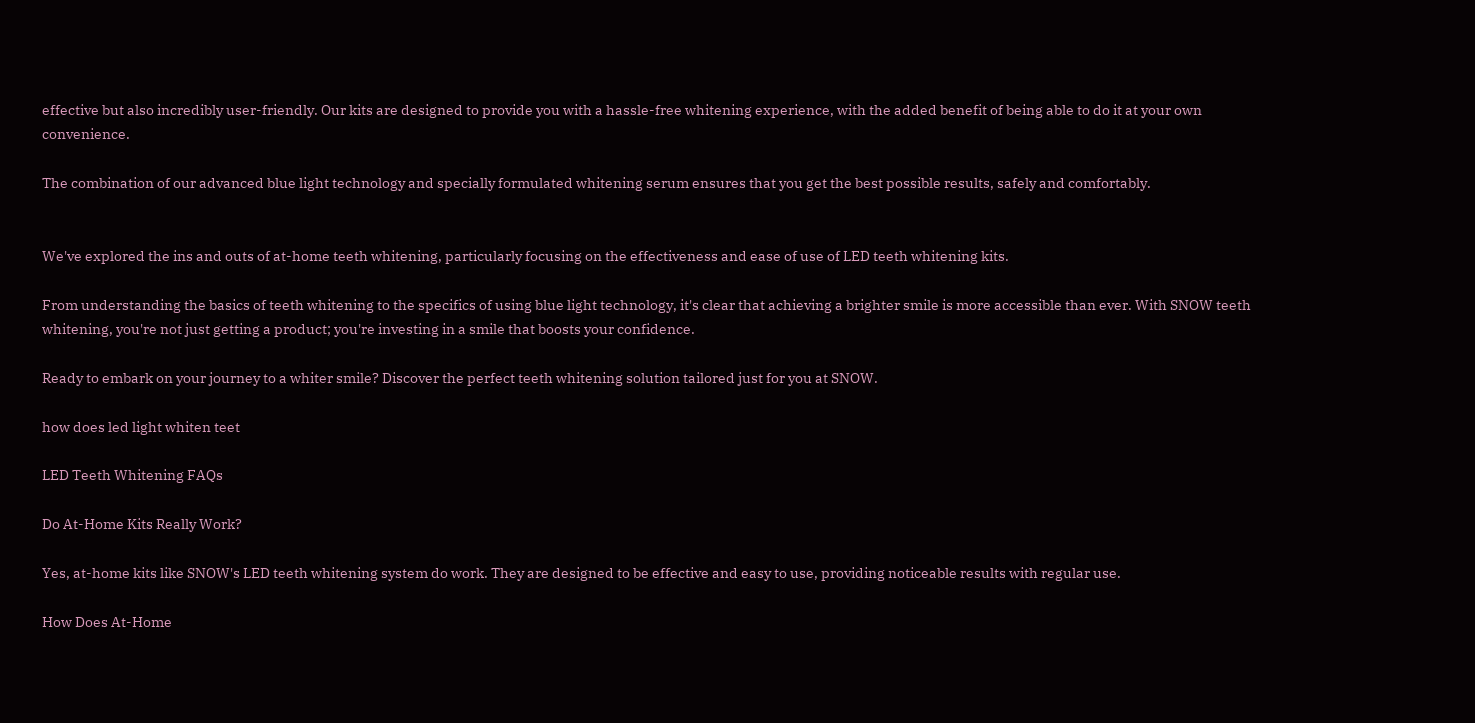effective but also incredibly user-friendly. Our kits are designed to provide you with a hassle-free whitening experience, with the added benefit of being able to do it at your own convenience.

The combination of our advanced blue light technology and specially formulated whitening serum ensures that you get the best possible results, safely and comfortably.


We've explored the ins and outs of at-home teeth whitening, particularly focusing on the effectiveness and ease of use of LED teeth whitening kits.

From understanding the basics of teeth whitening to the specifics of using blue light technology, it's clear that achieving a brighter smile is more accessible than ever. With SNOW teeth whitening, you're not just getting a product; you're investing in a smile that boosts your confidence.

Ready to embark on your journey to a whiter smile? Discover the perfect teeth whitening solution tailored just for you at SNOW.

how does led light whiten teet

LED Teeth Whitening FAQs

Do At-Home Kits Really Work?

Yes, at-home kits like SNOW's LED teeth whitening system do work. They are designed to be effective and easy to use, providing noticeable results with regular use.

How Does At-Home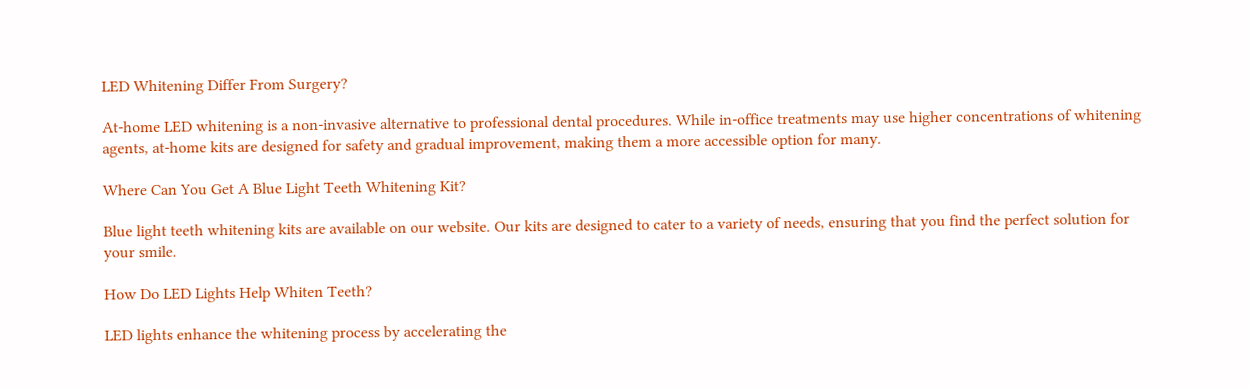LED Whitening Differ From Surgery?

At-home LED whitening is a non-invasive alternative to professional dental procedures. While in-office treatments may use higher concentrations of whitening agents, at-home kits are designed for safety and gradual improvement, making them a more accessible option for many.

Where Can You Get A Blue Light Teeth Whitening Kit?

Blue light teeth whitening kits are available on our website. Our kits are designed to cater to a variety of needs, ensuring that you find the perfect solution for your smile.

How Do LED Lights Help Whiten Teeth?

LED lights enhance the whitening process by accelerating the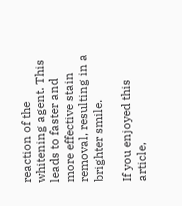reaction of the whitening agent. This leads to faster and more effective stain removal, resulting in a brighter smile.

If you enjoyed this article,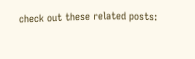check out these related posts: